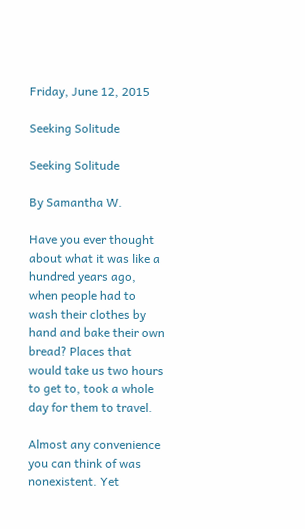Friday, June 12, 2015

Seeking Solitude

Seeking Solitude

By Samantha W.

Have you ever thought about what it was like a hundred years ago, when people had to wash their clothes by hand and bake their own bread? Places that would take us two hours to get to, took a whole day for them to travel.

Almost any convenience you can think of was nonexistent. Yet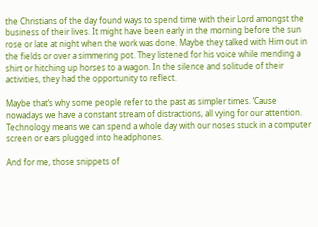the Christians of the day found ways to spend time with their Lord amongst the business of their lives. It might have been early in the morning before the sun rose or late at night when the work was done. Maybe they talked with Him out in the fields or over a simmering pot. They listened for his voice while mending a shirt or hitching up horses to a wagon. In the silence and solitude of their activities, they had the opportunity to reflect.

Maybe that’s why some people refer to the past as simpler times. ‘Cause nowadays we have a constant stream of distractions, all vying for our attention.
Technology means we can spend a whole day with our noses stuck in a computer screen or ears plugged into headphones.

And for me, those snippets of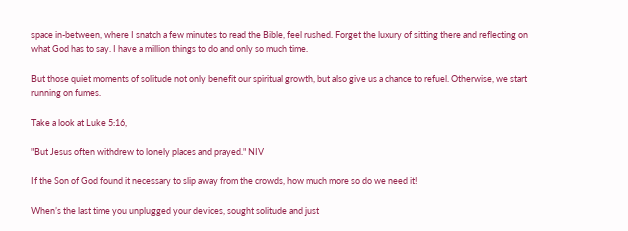space in-between, where I snatch a few minutes to read the Bible, feel rushed. Forget the luxury of sitting there and reflecting on what God has to say. I have a million things to do and only so much time.

But those quiet moments of solitude not only benefit our spiritual growth, but also give us a chance to refuel. Otherwise, we start running on fumes.

Take a look at Luke 5:16,

"But Jesus often withdrew to lonely places and prayed." NIV

If the Son of God found it necessary to slip away from the crowds, how much more so do we need it!

When’s the last time you unplugged your devices, sought solitude and just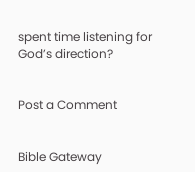spent time listening for God’s direction?


Post a Comment


Bible Gateway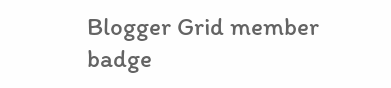Blogger Grid member badge